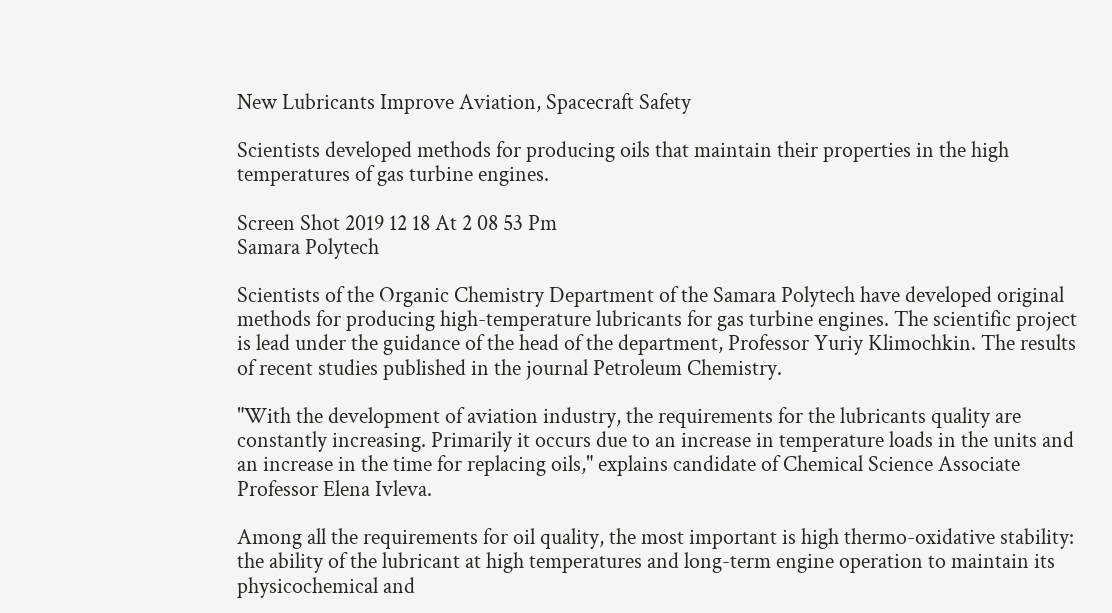New Lubricants Improve Aviation, Spacecraft Safety

Scientists developed methods for producing oils that maintain their properties in the high temperatures of gas turbine engines.

Screen Shot 2019 12 18 At 2 08 53 Pm
Samara Polytech

Scientists of the Organic Chemistry Department of the Samara Polytech have developed original methods for producing high-temperature lubricants for gas turbine engines. The scientific project is lead under the guidance of the head of the department, Professor Yuriy Klimochkin. The results of recent studies published in the journal Petroleum Chemistry.

"With the development of aviation industry, the requirements for the lubricants quality are constantly increasing. Primarily it occurs due to an increase in temperature loads in the units and an increase in the time for replacing oils," explains candidate of Chemical Science Associate Professor Elena Ivleva.

Among all the requirements for oil quality, the most important is high thermo-oxidative stability: the ability of the lubricant at high temperatures and long-term engine operation to maintain its physicochemical and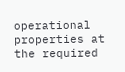operational properties at the required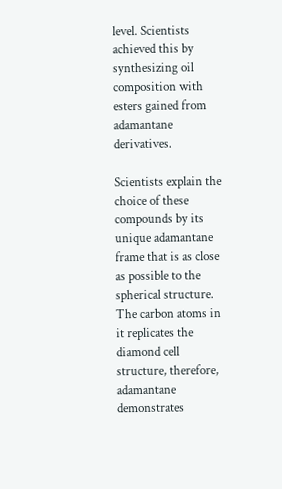level. Scientists achieved this by synthesizing oil composition with esters gained from adamantane derivatives.

Scientists explain the choice of these compounds by its unique adamantane frame that is as close as possible to the spherical structure. The carbon atoms in it replicates the diamond cell structure, therefore, adamantane demonstrates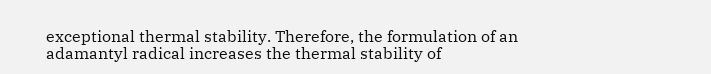exceptional thermal stability. Therefore, the formulation of an adamantyl radical increases the thermal stability of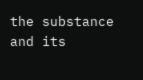the substance and its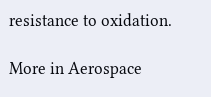resistance to oxidation.

More in Aerospace